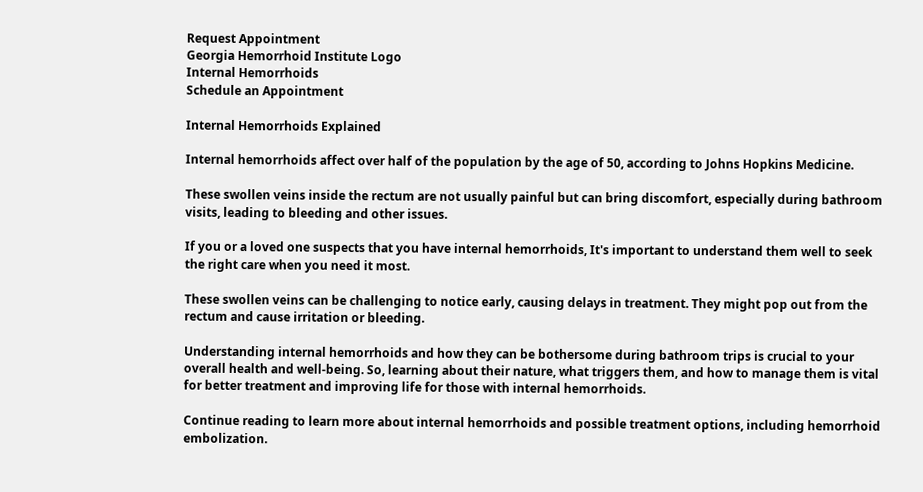Request Appointment
Georgia Hemorrhoid Institute Logo
Internal Hemorrhoids
Schedule an Appointment

Internal Hemorrhoids Explained

Internal hemorrhoids affect over half of the population by the age of 50, according to Johns Hopkins Medicine.

These swollen veins inside the rectum are not usually painful but can bring discomfort, especially during bathroom visits, leading to bleeding and other issues.

If you or a loved one suspects that you have internal hemorrhoids, It's important to understand them well to seek the right care when you need it most.

These swollen veins can be challenging to notice early, causing delays in treatment. They might pop out from the rectum and cause irritation or bleeding.

Understanding internal hemorrhoids and how they can be bothersome during bathroom trips is crucial to your overall health and well-being. So, learning about their nature, what triggers them, and how to manage them is vital for better treatment and improving life for those with internal hemorrhoids.

Continue reading to learn more about internal hemorrhoids and possible treatment options, including hemorrhoid embolization.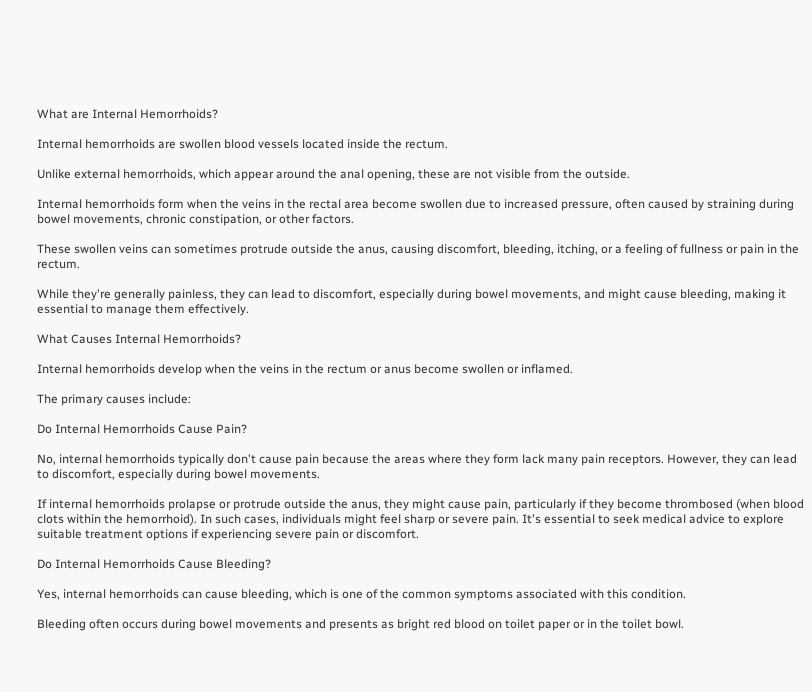What are Internal Hemorrhoids?

Internal hemorrhoids are swollen blood vessels located inside the rectum.

Unlike external hemorrhoids, which appear around the anal opening, these are not visible from the outside.

Internal hemorrhoids form when the veins in the rectal area become swollen due to increased pressure, often caused by straining during bowel movements, chronic constipation, or other factors.

These swollen veins can sometimes protrude outside the anus, causing discomfort, bleeding, itching, or a feeling of fullness or pain in the rectum.

While they're generally painless, they can lead to discomfort, especially during bowel movements, and might cause bleeding, making it essential to manage them effectively.

What Causes Internal Hemorrhoids?

Internal hemorrhoids develop when the veins in the rectum or anus become swollen or inflamed.

The primary causes include:

Do Internal Hemorrhoids Cause Pain?

No, internal hemorrhoids typically don't cause pain because the areas where they form lack many pain receptors. However, they can lead to discomfort, especially during bowel movements.

If internal hemorrhoids prolapse or protrude outside the anus, they might cause pain, particularly if they become thrombosed (when blood clots within the hemorrhoid). In such cases, individuals might feel sharp or severe pain. It's essential to seek medical advice to explore suitable treatment options if experiencing severe pain or discomfort.

Do Internal Hemorrhoids Cause Bleeding?

Yes, internal hemorrhoids can cause bleeding, which is one of the common symptoms associated with this condition.

Bleeding often occurs during bowel movements and presents as bright red blood on toilet paper or in the toilet bowl.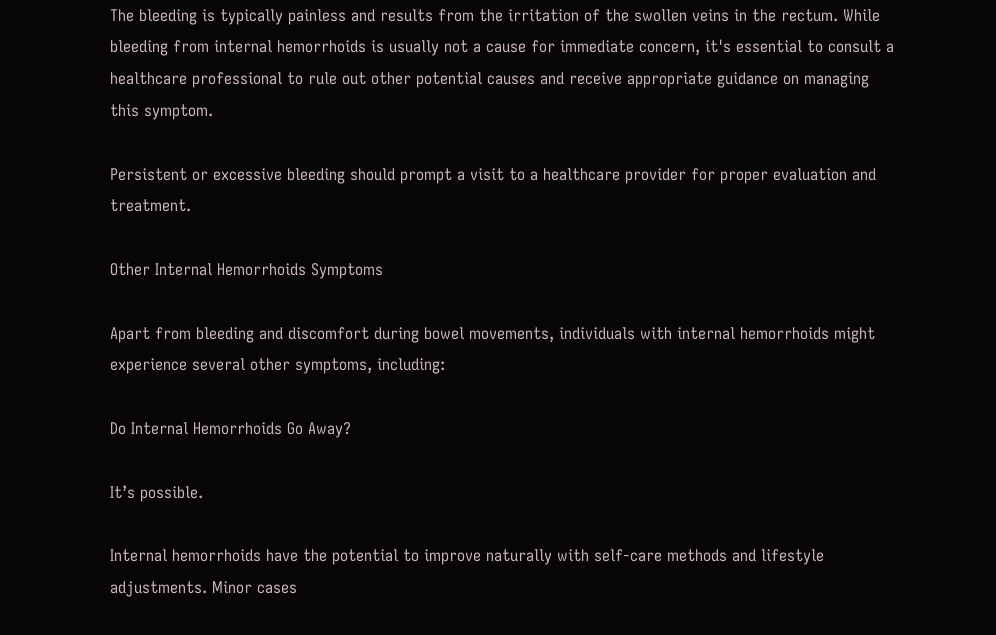The bleeding is typically painless and results from the irritation of the swollen veins in the rectum. While bleeding from internal hemorrhoids is usually not a cause for immediate concern, it's essential to consult a healthcare professional to rule out other potential causes and receive appropriate guidance on managing this symptom.

Persistent or excessive bleeding should prompt a visit to a healthcare provider for proper evaluation and treatment.

Other Internal Hemorrhoids Symptoms

Apart from bleeding and discomfort during bowel movements, individuals with internal hemorrhoids might experience several other symptoms, including:

Do Internal Hemorrhoids Go Away?

It’s possible.

Internal hemorrhoids have the potential to improve naturally with self-care methods and lifestyle adjustments. Minor cases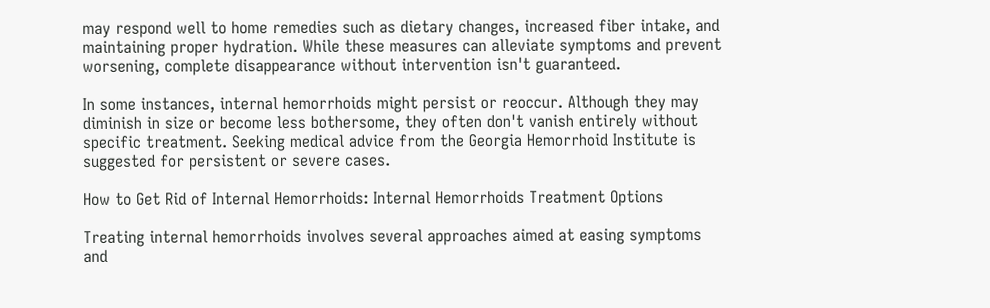may respond well to home remedies such as dietary changes, increased fiber intake, and maintaining proper hydration. While these measures can alleviate symptoms and prevent worsening, complete disappearance without intervention isn't guaranteed.

In some instances, internal hemorrhoids might persist or reoccur. Although they may diminish in size or become less bothersome, they often don't vanish entirely without specific treatment. Seeking medical advice from the Georgia Hemorrhoid Institute is suggested for persistent or severe cases.

How to Get Rid of Internal Hemorrhoids: Internal Hemorrhoids Treatment Options

Treating internal hemorrhoids involves several approaches aimed at easing symptoms and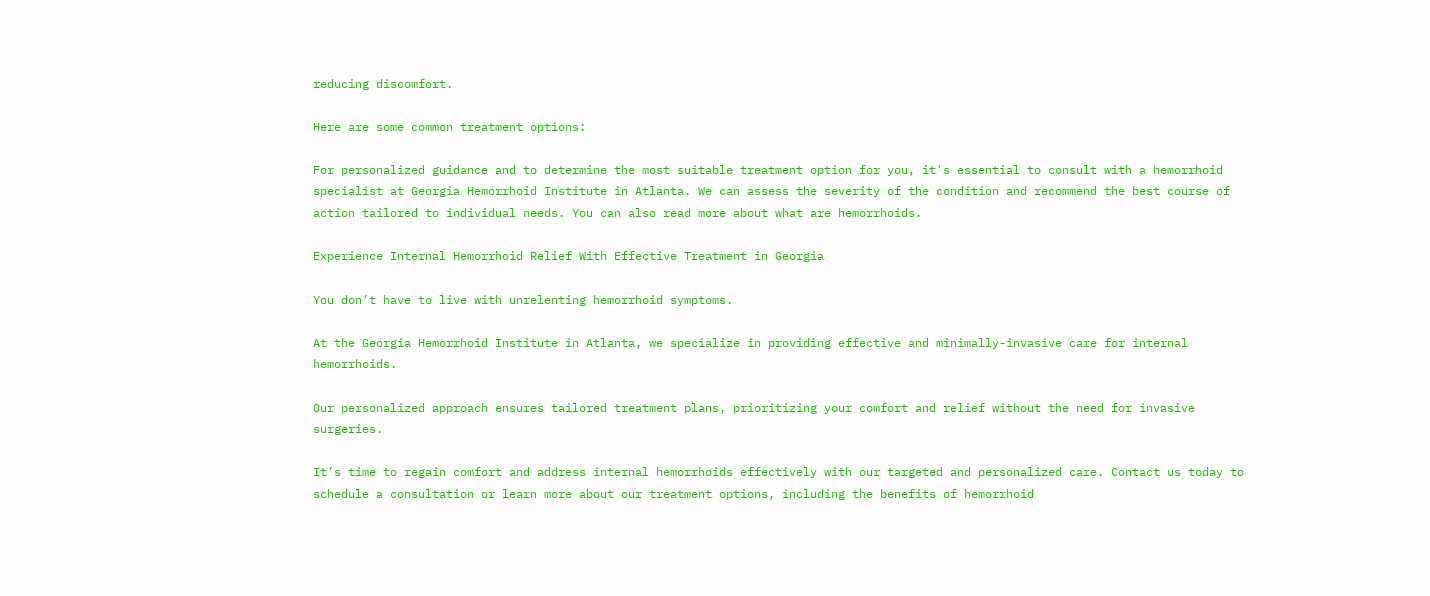reducing discomfort.

Here are some common treatment options:

For personalized guidance and to determine the most suitable treatment option for you, it's essential to consult with a hemorrhoid specialist at Georgia Hemorrhoid Institute in Atlanta. We can assess the severity of the condition and recommend the best course of action tailored to individual needs. You can also read more about what are hemorrhoids.

Experience Internal Hemorrhoid Relief With Effective Treatment in Georgia

You don’t have to live with unrelenting hemorrhoid symptoms.

At the Georgia Hemorrhoid Institute in Atlanta, we specialize in providing effective and minimally-invasive care for internal hemorrhoids.

Our personalized approach ensures tailored treatment plans, prioritizing your comfort and relief without the need for invasive surgeries.

It’s time to regain comfort and address internal hemorrhoids effectively with our targeted and personalized care. Contact us today to schedule a consultation or learn more about our treatment options, including the benefits of hemorrhoid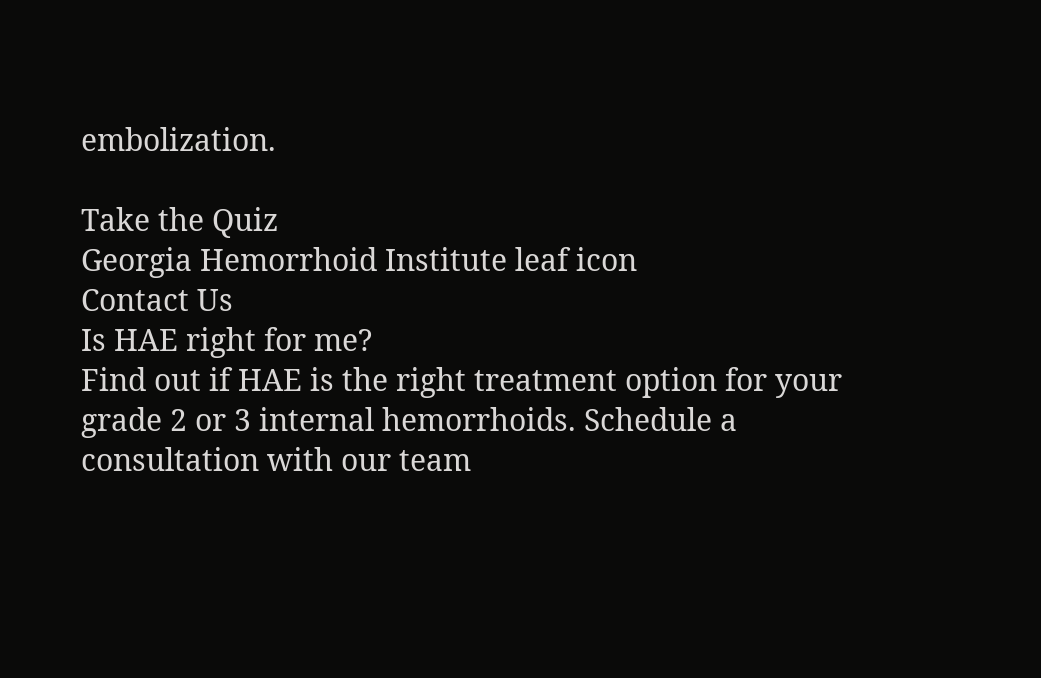embolization.

Take the Quiz
Georgia Hemorrhoid Institute leaf icon
Contact Us
Is HAE right for me?
Find out if HAE is the right treatment option for your grade 2 or 3 internal hemorrhoids. Schedule a consultation with our team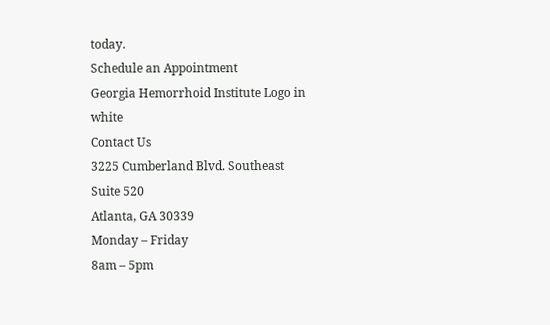today.
Schedule an Appointment
Georgia Hemorrhoid Institute Logo in white
Contact Us
3225 Cumberland Blvd. Southeast
Suite 520
Atlanta, GA 30339
Monday – Friday
8am – 5pm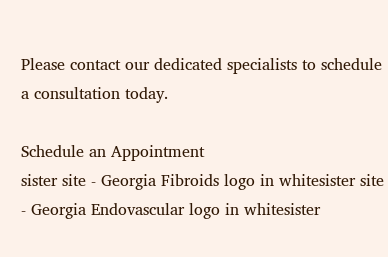Please contact our dedicated specialists to schedule a consultation today.

Schedule an Appointment
sister site - Georgia Fibroids logo in whitesister site - Georgia Endovascular logo in whitesister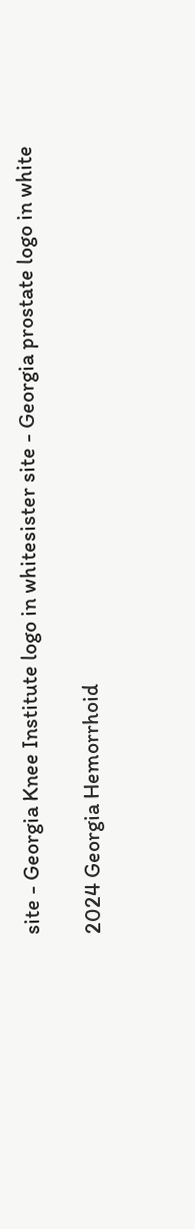site - Georgia Knee Institute logo in whitesister site - Georgia prostate logo in white

2024 Georgia Hemorrhoid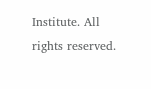Institute. All rights reserved.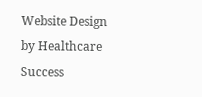Website Design by Healthcare Success